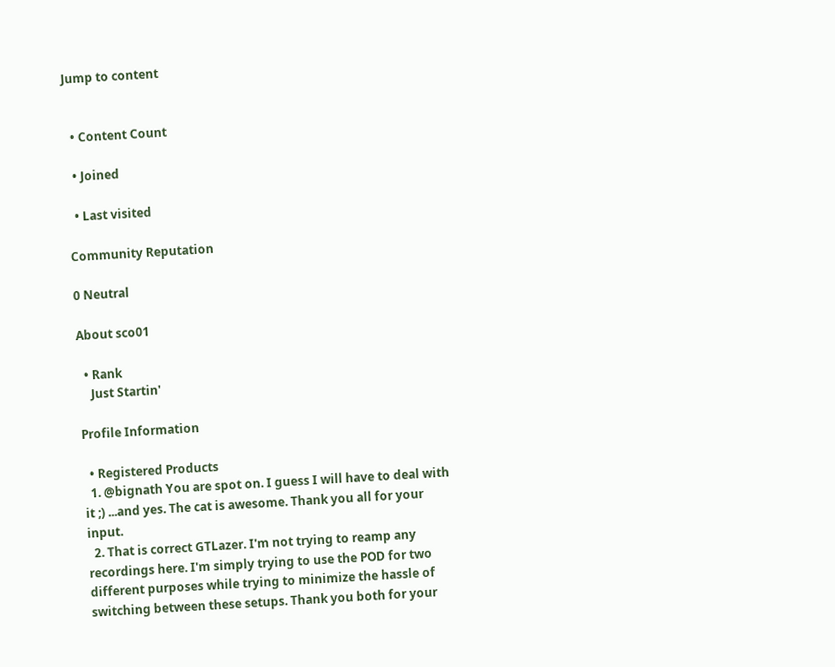Jump to content


  • Content Count

  • Joined

  • Last visited

Community Reputation

0 Neutral

About sco01

  • Rank
    Just Startin'

Profile Information

  • Registered Products
  1. @bignath You are spot on. I guess I will have to deal with it ;) ...and yes. The cat is awesome. Thank you all for your input.
  2. That is correct GTLazer. I'm not trying to reamp any recordings here. I'm simply trying to use the POD for two different purposes while trying to minimize the hassle of switching between these setups. Thank you both for your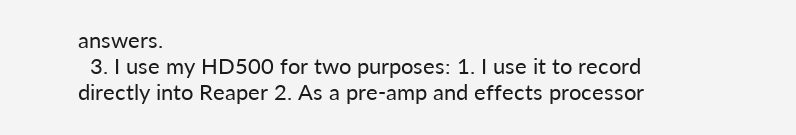answers.
  3. I use my HD500 for two purposes: 1. I use it to record directly into Reaper 2. As a pre-amp and effects processor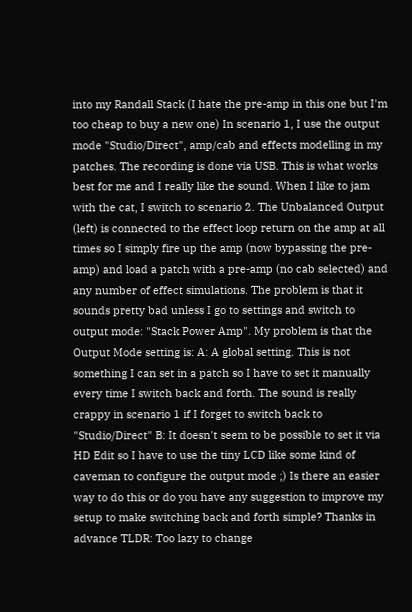into my Randall Stack (I hate the pre-amp in this one but I'm too cheap to buy a new one) In scenario 1, I use the output mode "Studio/Direct", amp/cab and effects modelling in my patches. The recording is done via USB. This is what works best for me and I really like the sound. When I like to jam with the cat, I switch to scenario 2. The Unbalanced Output (left) is connected to the effect loop return on the amp at all times so I simply fire up the amp (now bypassing the pre-amp) and load a patch with a pre-amp (no cab selected) and any number of effect simulations. The problem is that it sounds pretty bad unless I go to settings and switch to output mode: "Stack Power Amp". My problem is that the Output Mode setting is: A: A global setting. This is not something I can set in a patch so I have to set it manually every time I switch back and forth. The sound is really crappy in scenario 1 if I forget to switch back to "Studio/Direct" B: It doesn't seem to be possible to set it via HD Edit so I have to use the tiny LCD like some kind of caveman to configure the output mode ;) Is there an easier way to do this or do you have any suggestion to improve my setup to make switching back and forth simple? Thanks in advance TLDR: Too lazy to change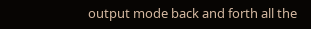output mode back and forth all the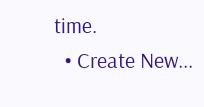time.
  • Create New...